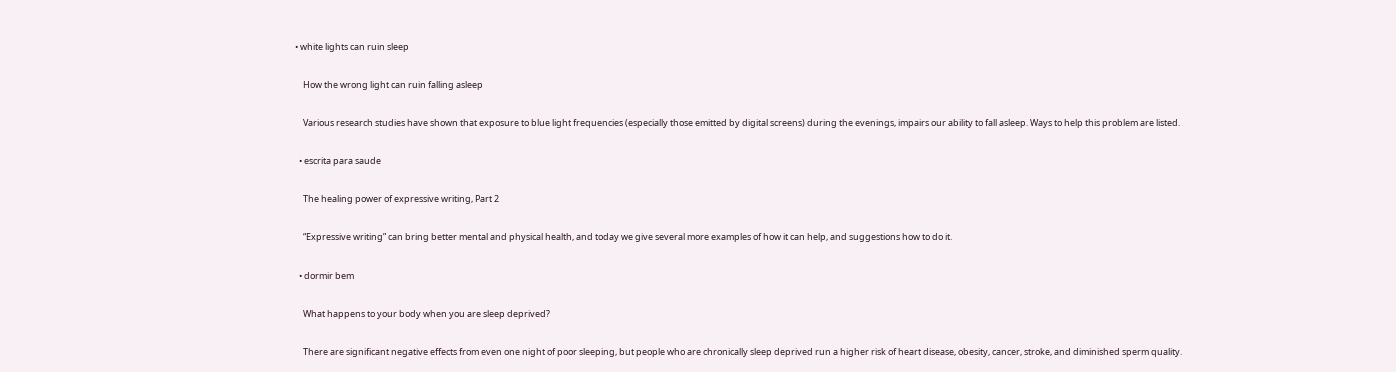• white lights can ruin sleep

    How the wrong light can ruin falling asleep

    Various research studies have shown that exposure to blue light frequencies (especially those emitted by digital screens) during the evenings, impairs our ability to fall asleep. Ways to help this problem are listed.

  • escrita para saude

    The healing power of expressive writing, Part 2

    “Expressive writing” can bring better mental and physical health, and today we give several more examples of how it can help, and suggestions how to do it.

  • dormir bem

    What happens to your body when you are sleep deprived?

    There are significant negative effects from even one night of poor sleeping, but people who are chronically sleep deprived run a higher risk of heart disease, obesity, cancer, stroke, and diminished sperm quality.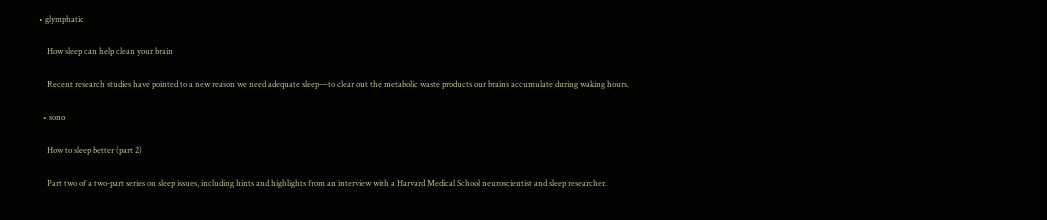• glymphatic

    How sleep can help clean your brain

    Recent research studies have pointed to a new reason we need adequate sleep—to clear out the metabolic waste products our brains accumulate during waking hours.

  • sono

    How to sleep better (part 2)

    Part two of a two-part series on sleep issues, including hints and highlights from an interview with a Harvard Medical School neuroscientist and sleep researcher.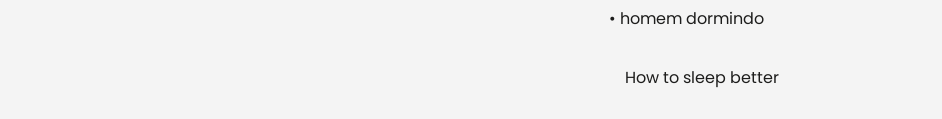• homem dormindo

    How to sleep better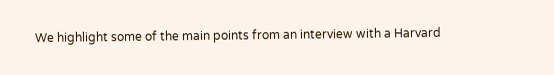We highlight some of the main points from an interview with a Harvard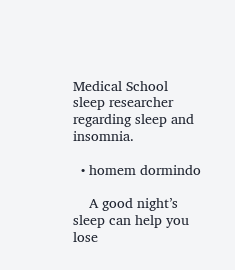Medical School sleep researcher regarding sleep and insomnia.

  • homem dormindo

    A good night’s sleep can help you lose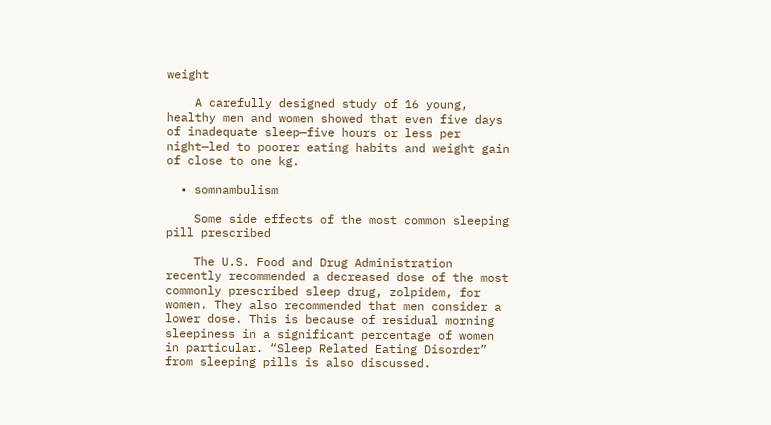weight

    A carefully designed study of 16 young, healthy men and women showed that even five days of inadequate sleep—five hours or less per night—led to poorer eating habits and weight gain of close to one kg.

  • somnambulism

    Some side effects of the most common sleeping pill prescribed

    The U.S. Food and Drug Administration recently recommended a decreased dose of the most commonly prescribed sleep drug, zolpidem, for women. They also recommended that men consider a lower dose. This is because of residual morning sleepiness in a significant percentage of women in particular. “Sleep Related Eating Disorder” from sleeping pills is also discussed.